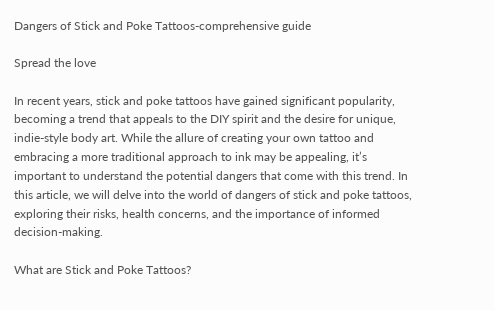Dangers of Stick and Poke Tattoos-comprehensive guide

Spread the love

In recent years, stick and poke tattoos have gained significant popularity, becoming a trend that appeals to the DIY spirit and the desire for unique, indie-style body art. While the allure of creating your own tattoo and embracing a more traditional approach to ink may be appealing, it’s important to understand the potential dangers that come with this trend. In this article, we will delve into the world of dangers of stick and poke tattoos, exploring their risks, health concerns, and the importance of informed decision-making.

What are Stick and Poke Tattoos?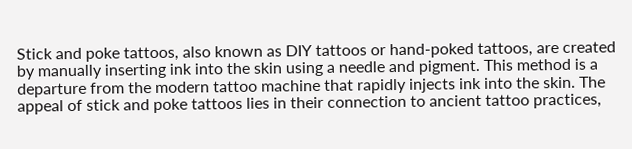Stick and poke tattoos, also known as DIY tattoos or hand-poked tattoos, are created by manually inserting ink into the skin using a needle and pigment. This method is a departure from the modern tattoo machine that rapidly injects ink into the skin. The appeal of stick and poke tattoos lies in their connection to ancient tattoo practices,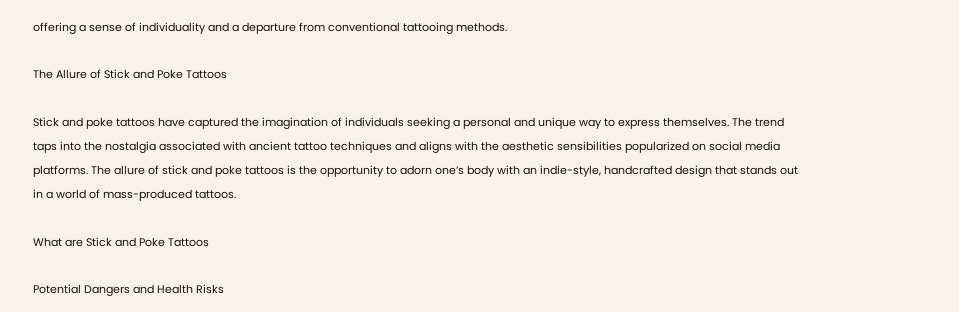offering a sense of individuality and a departure from conventional tattooing methods.

The Allure of Stick and Poke Tattoos

Stick and poke tattoos have captured the imagination of individuals seeking a personal and unique way to express themselves. The trend taps into the nostalgia associated with ancient tattoo techniques and aligns with the aesthetic sensibilities popularized on social media platforms. The allure of stick and poke tattoos is the opportunity to adorn one’s body with an indie-style, handcrafted design that stands out in a world of mass-produced tattoos.

What are Stick and Poke Tattoos

Potential Dangers and Health Risks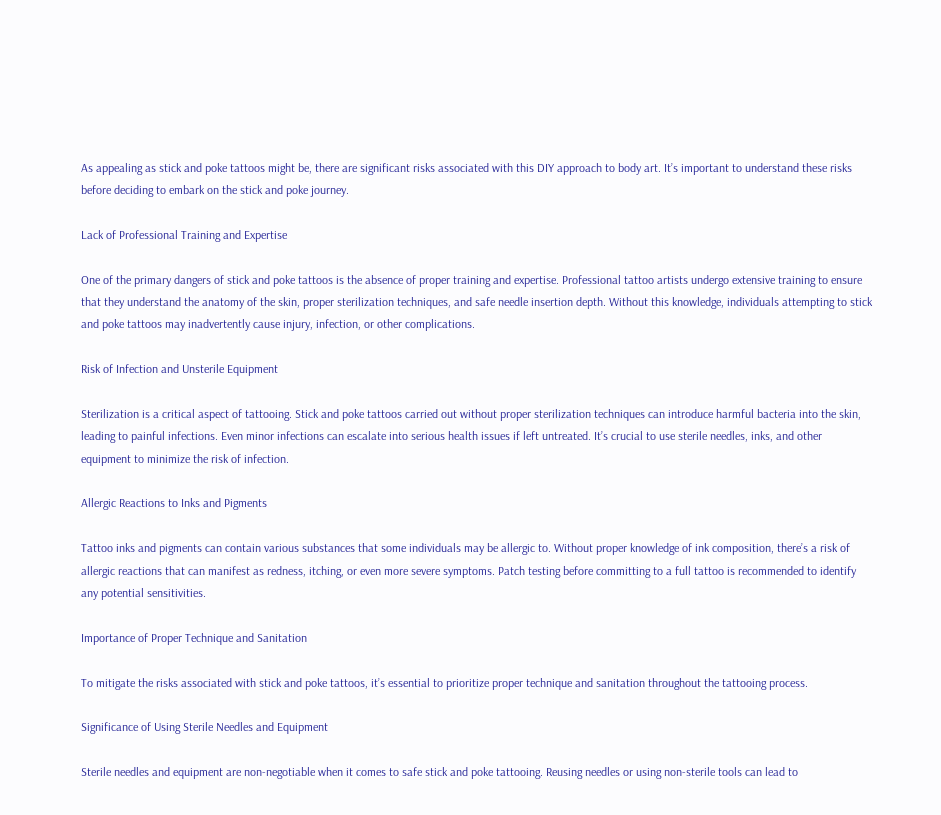As appealing as stick and poke tattoos might be, there are significant risks associated with this DIY approach to body art. It’s important to understand these risks before deciding to embark on the stick and poke journey.

Lack of Professional Training and Expertise

One of the primary dangers of stick and poke tattoos is the absence of proper training and expertise. Professional tattoo artists undergo extensive training to ensure that they understand the anatomy of the skin, proper sterilization techniques, and safe needle insertion depth. Without this knowledge, individuals attempting to stick and poke tattoos may inadvertently cause injury, infection, or other complications.

Risk of Infection and Unsterile Equipment

Sterilization is a critical aspect of tattooing. Stick and poke tattoos carried out without proper sterilization techniques can introduce harmful bacteria into the skin, leading to painful infections. Even minor infections can escalate into serious health issues if left untreated. It’s crucial to use sterile needles, inks, and other equipment to minimize the risk of infection.

Allergic Reactions to Inks and Pigments

Tattoo inks and pigments can contain various substances that some individuals may be allergic to. Without proper knowledge of ink composition, there’s a risk of allergic reactions that can manifest as redness, itching, or even more severe symptoms. Patch testing before committing to a full tattoo is recommended to identify any potential sensitivities.

Importance of Proper Technique and Sanitation

To mitigate the risks associated with stick and poke tattoos, it’s essential to prioritize proper technique and sanitation throughout the tattooing process.

Significance of Using Sterile Needles and Equipment

Sterile needles and equipment are non-negotiable when it comes to safe stick and poke tattooing. Reusing needles or using non-sterile tools can lead to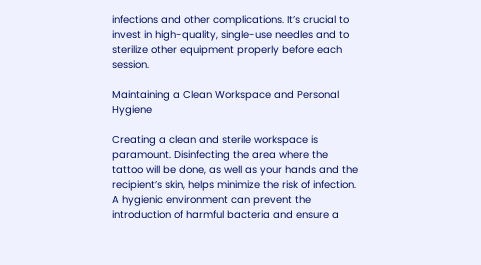infections and other complications. It’s crucial to invest in high-quality, single-use needles and to sterilize other equipment properly before each session.

Maintaining a Clean Workspace and Personal Hygiene

Creating a clean and sterile workspace is paramount. Disinfecting the area where the tattoo will be done, as well as your hands and the recipient’s skin, helps minimize the risk of infection. A hygienic environment can prevent the introduction of harmful bacteria and ensure a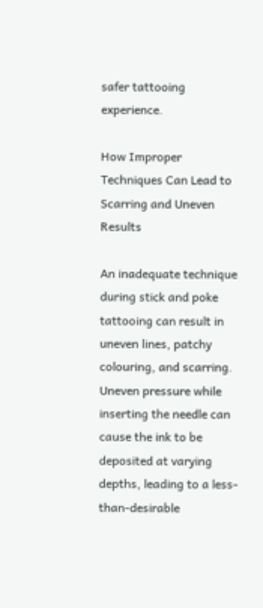safer tattooing experience.

How Improper Techniques Can Lead to Scarring and Uneven Results

An inadequate technique during stick and poke tattooing can result in uneven lines, patchy colouring, and scarring. Uneven pressure while inserting the needle can cause the ink to be deposited at varying depths, leading to a less-than-desirable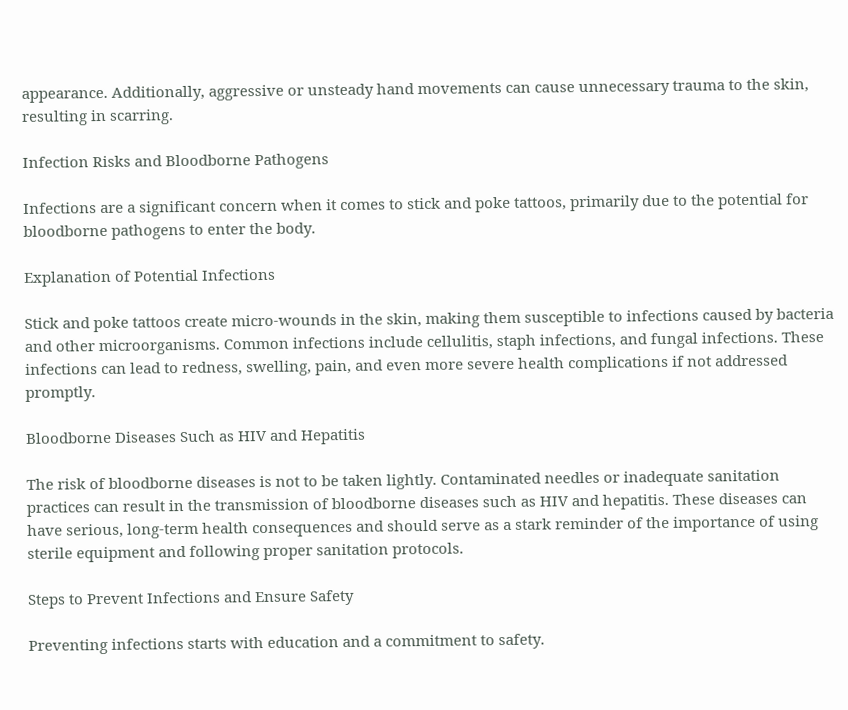appearance. Additionally, aggressive or unsteady hand movements can cause unnecessary trauma to the skin, resulting in scarring.

Infection Risks and Bloodborne Pathogens

Infections are a significant concern when it comes to stick and poke tattoos, primarily due to the potential for bloodborne pathogens to enter the body.

Explanation of Potential Infections

Stick and poke tattoos create micro-wounds in the skin, making them susceptible to infections caused by bacteria and other microorganisms. Common infections include cellulitis, staph infections, and fungal infections. These infections can lead to redness, swelling, pain, and even more severe health complications if not addressed promptly.

Bloodborne Diseases Such as HIV and Hepatitis

The risk of bloodborne diseases is not to be taken lightly. Contaminated needles or inadequate sanitation practices can result in the transmission of bloodborne diseases such as HIV and hepatitis. These diseases can have serious, long-term health consequences and should serve as a stark reminder of the importance of using sterile equipment and following proper sanitation protocols.

Steps to Prevent Infections and Ensure Safety

Preventing infections starts with education and a commitment to safety.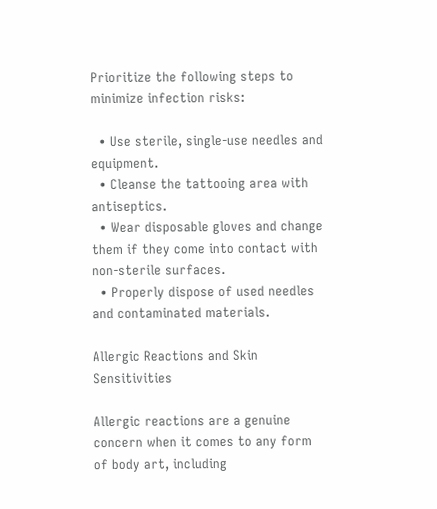Prioritize the following steps to minimize infection risks:

  • Use sterile, single-use needles and equipment.
  • Cleanse the tattooing area with antiseptics.
  • Wear disposable gloves and change them if they come into contact with non-sterile surfaces.
  • Properly dispose of used needles and contaminated materials.

Allergic Reactions and Skin Sensitivities

Allergic reactions are a genuine concern when it comes to any form of body art, including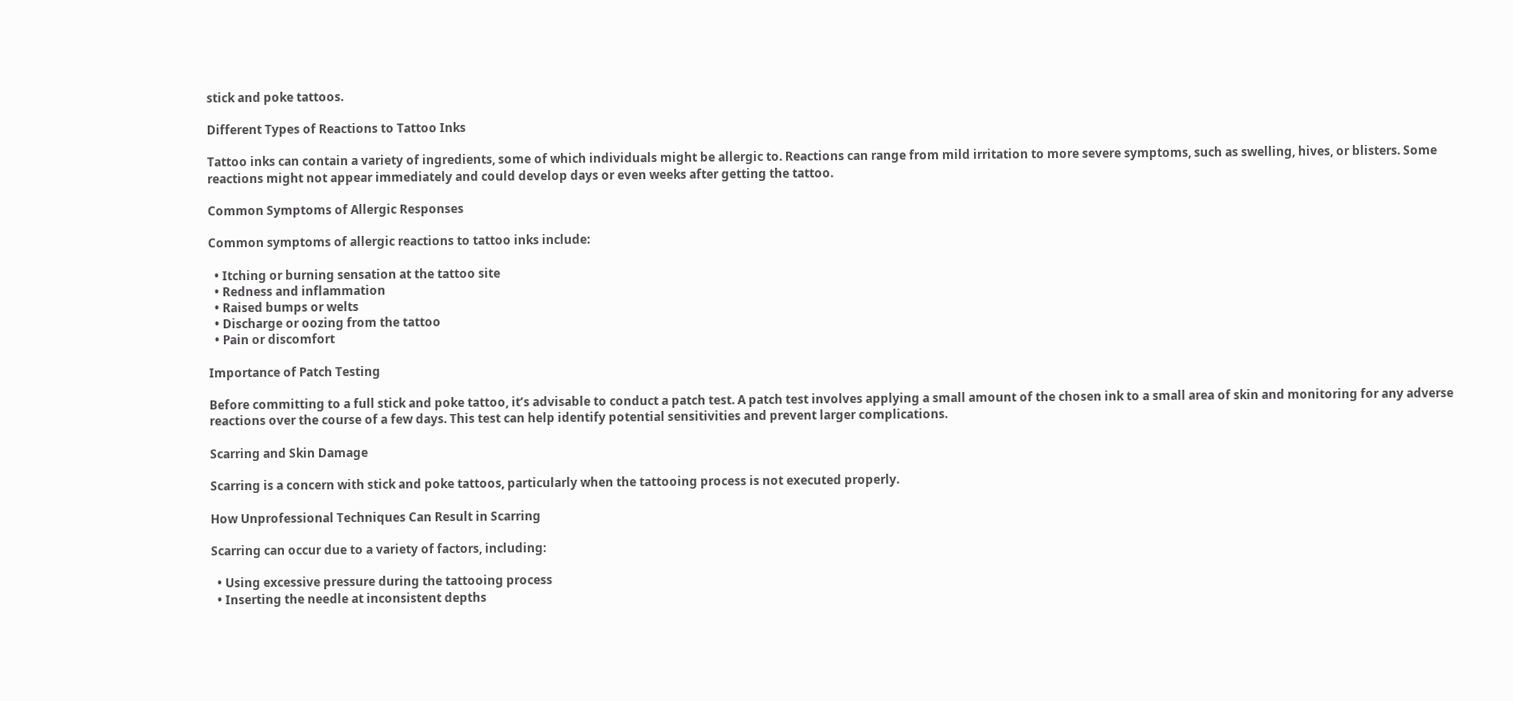stick and poke tattoos.

Different Types of Reactions to Tattoo Inks

Tattoo inks can contain a variety of ingredients, some of which individuals might be allergic to. Reactions can range from mild irritation to more severe symptoms, such as swelling, hives, or blisters. Some reactions might not appear immediately and could develop days or even weeks after getting the tattoo.

Common Symptoms of Allergic Responses

Common symptoms of allergic reactions to tattoo inks include:

  • Itching or burning sensation at the tattoo site
  • Redness and inflammation
  • Raised bumps or welts
  • Discharge or oozing from the tattoo
  • Pain or discomfort

Importance of Patch Testing

Before committing to a full stick and poke tattoo, it’s advisable to conduct a patch test. A patch test involves applying a small amount of the chosen ink to a small area of skin and monitoring for any adverse reactions over the course of a few days. This test can help identify potential sensitivities and prevent larger complications.

Scarring and Skin Damage

Scarring is a concern with stick and poke tattoos, particularly when the tattooing process is not executed properly.

How Unprofessional Techniques Can Result in Scarring

Scarring can occur due to a variety of factors, including:

  • Using excessive pressure during the tattooing process
  • Inserting the needle at inconsistent depths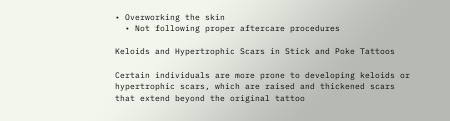• Overworking the skin
  • Not following proper aftercare procedures

Keloids and Hypertrophic Scars in Stick and Poke Tattoos

Certain individuals are more prone to developing keloids or hypertrophic scars, which are raised and thickened scars that extend beyond the original tattoo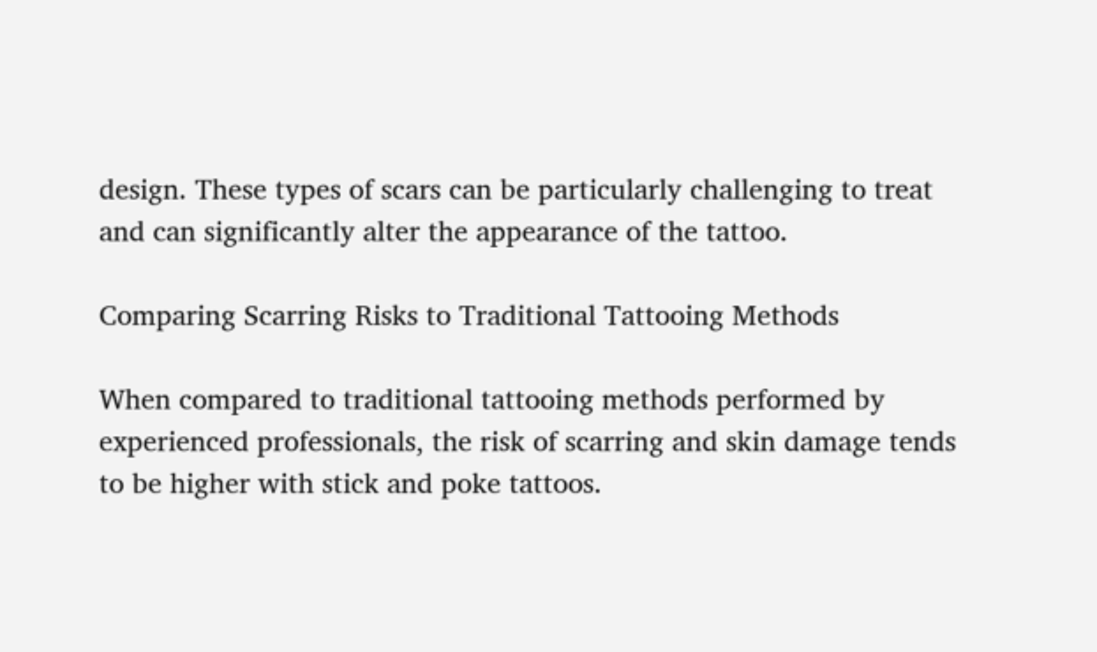design. These types of scars can be particularly challenging to treat and can significantly alter the appearance of the tattoo.

Comparing Scarring Risks to Traditional Tattooing Methods

When compared to traditional tattooing methods performed by experienced professionals, the risk of scarring and skin damage tends to be higher with stick and poke tattoos.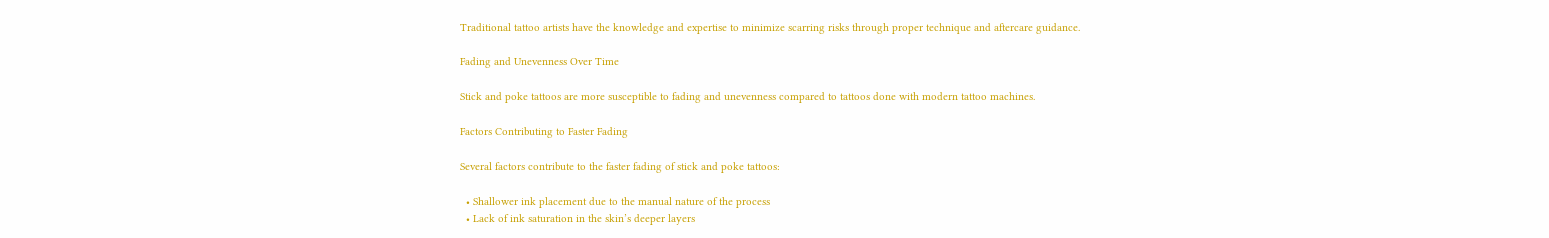Traditional tattoo artists have the knowledge and expertise to minimize scarring risks through proper technique and aftercare guidance.

Fading and Unevenness Over Time

Stick and poke tattoos are more susceptible to fading and unevenness compared to tattoos done with modern tattoo machines.

Factors Contributing to Faster Fading

Several factors contribute to the faster fading of stick and poke tattoos:

  • Shallower ink placement due to the manual nature of the process
  • Lack of ink saturation in the skin’s deeper layers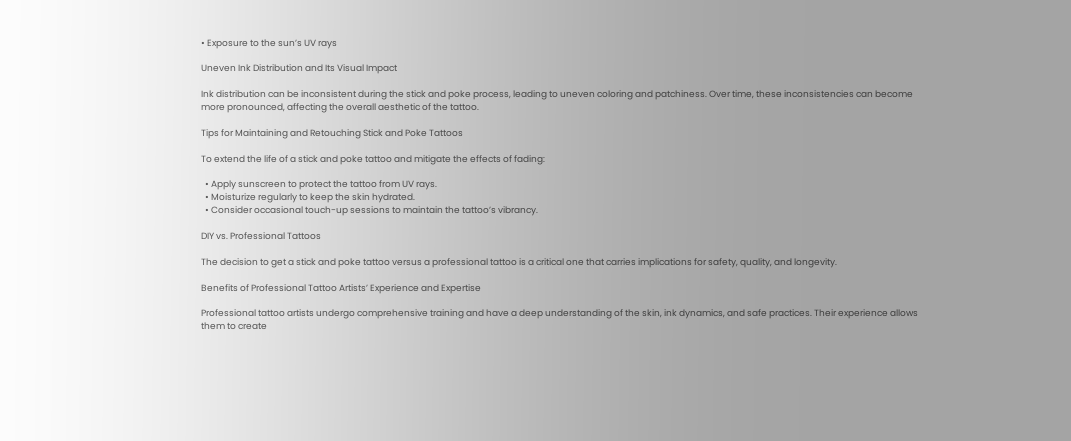• Exposure to the sun’s UV rays

Uneven Ink Distribution and Its Visual Impact

Ink distribution can be inconsistent during the stick and poke process, leading to uneven coloring and patchiness. Over time, these inconsistencies can become more pronounced, affecting the overall aesthetic of the tattoo.

Tips for Maintaining and Retouching Stick and Poke Tattoos

To extend the life of a stick and poke tattoo and mitigate the effects of fading:

  • Apply sunscreen to protect the tattoo from UV rays.
  • Moisturize regularly to keep the skin hydrated.
  • Consider occasional touch-up sessions to maintain the tattoo’s vibrancy.

DIY vs. Professional Tattoos

The decision to get a stick and poke tattoo versus a professional tattoo is a critical one that carries implications for safety, quality, and longevity.

Benefits of Professional Tattoo Artists’ Experience and Expertise

Professional tattoo artists undergo comprehensive training and have a deep understanding of the skin, ink dynamics, and safe practices. Their experience allows them to create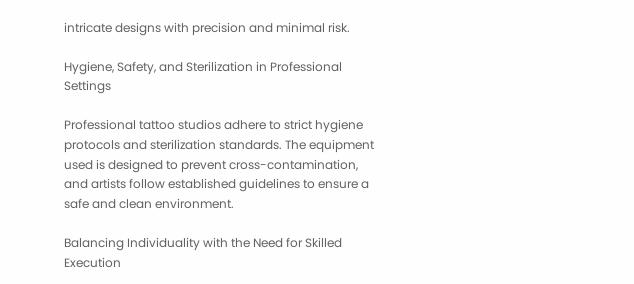intricate designs with precision and minimal risk.

Hygiene, Safety, and Sterilization in Professional Settings

Professional tattoo studios adhere to strict hygiene protocols and sterilization standards. The equipment used is designed to prevent cross-contamination, and artists follow established guidelines to ensure a safe and clean environment.

Balancing Individuality with the Need for Skilled Execution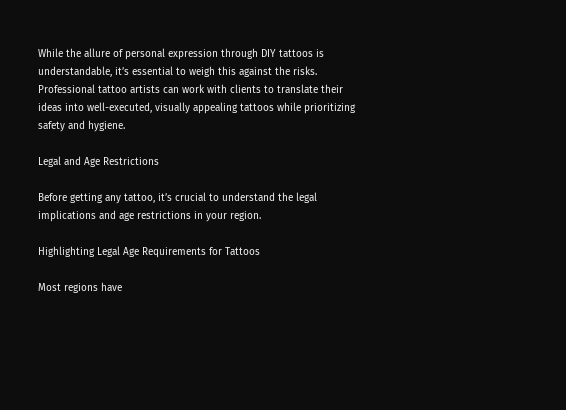While the allure of personal expression through DIY tattoos is understandable, it’s essential to weigh this against the risks. Professional tattoo artists can work with clients to translate their ideas into well-executed, visually appealing tattoos while prioritizing safety and hygiene.

Legal and Age Restrictions

Before getting any tattoo, it’s crucial to understand the legal implications and age restrictions in your region.

Highlighting Legal Age Requirements for Tattoos

Most regions have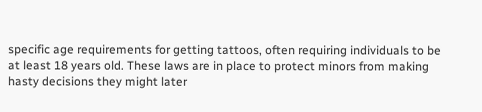specific age requirements for getting tattoos, often requiring individuals to be at least 18 years old. These laws are in place to protect minors from making hasty decisions they might later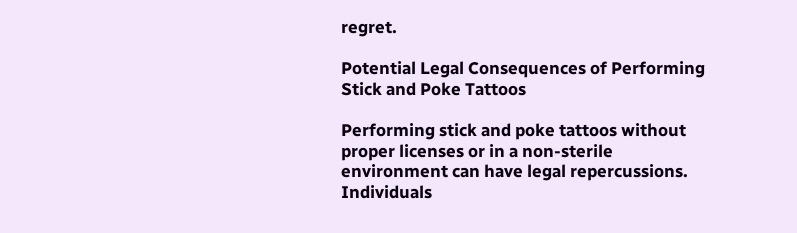regret.

Potential Legal Consequences of Performing Stick and Poke Tattoos

Performing stick and poke tattoos without proper licenses or in a non-sterile environment can have legal repercussions. Individuals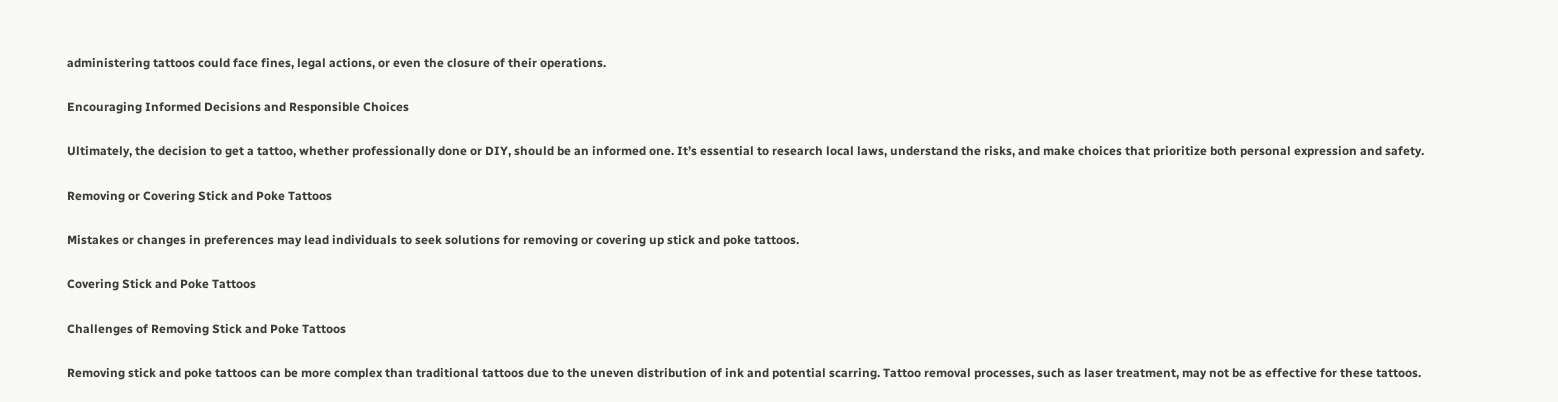administering tattoos could face fines, legal actions, or even the closure of their operations.

Encouraging Informed Decisions and Responsible Choices

Ultimately, the decision to get a tattoo, whether professionally done or DIY, should be an informed one. It’s essential to research local laws, understand the risks, and make choices that prioritize both personal expression and safety.

Removing or Covering Stick and Poke Tattoos

Mistakes or changes in preferences may lead individuals to seek solutions for removing or covering up stick and poke tattoos.

Covering Stick and Poke Tattoos

Challenges of Removing Stick and Poke Tattoos

Removing stick and poke tattoos can be more complex than traditional tattoos due to the uneven distribution of ink and potential scarring. Tattoo removal processes, such as laser treatment, may not be as effective for these tattoos.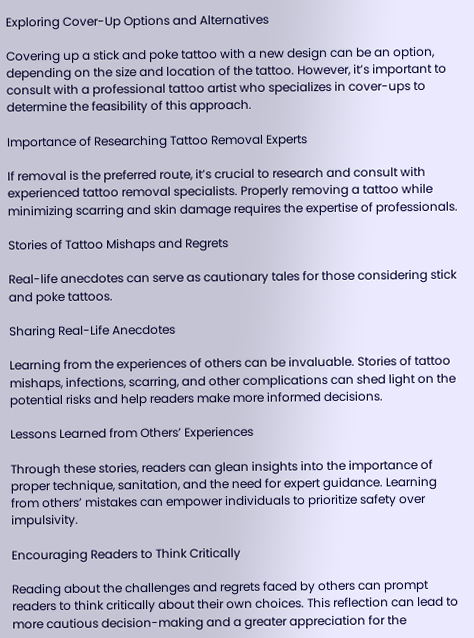Exploring Cover-Up Options and Alternatives

Covering up a stick and poke tattoo with a new design can be an option, depending on the size and location of the tattoo. However, it’s important to consult with a professional tattoo artist who specializes in cover-ups to determine the feasibility of this approach.

Importance of Researching Tattoo Removal Experts

If removal is the preferred route, it’s crucial to research and consult with experienced tattoo removal specialists. Properly removing a tattoo while minimizing scarring and skin damage requires the expertise of professionals.

Stories of Tattoo Mishaps and Regrets

Real-life anecdotes can serve as cautionary tales for those considering stick and poke tattoos.

Sharing Real-Life Anecdotes

Learning from the experiences of others can be invaluable. Stories of tattoo mishaps, infections, scarring, and other complications can shed light on the potential risks and help readers make more informed decisions.

Lessons Learned from Others’ Experiences

Through these stories, readers can glean insights into the importance of proper technique, sanitation, and the need for expert guidance. Learning from others’ mistakes can empower individuals to prioritize safety over impulsivity.

Encouraging Readers to Think Critically

Reading about the challenges and regrets faced by others can prompt readers to think critically about their own choices. This reflection can lead to more cautious decision-making and a greater appreciation for the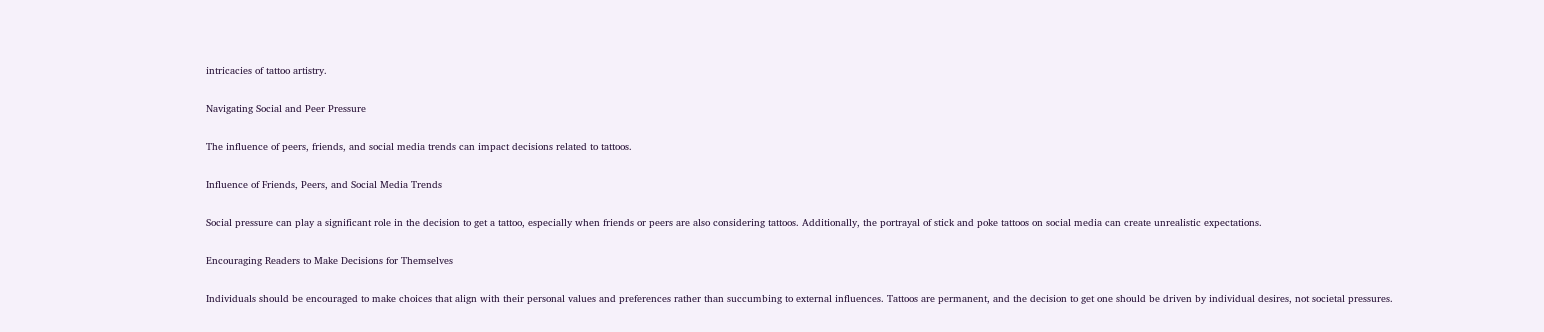intricacies of tattoo artistry.

Navigating Social and Peer Pressure

The influence of peers, friends, and social media trends can impact decisions related to tattoos.

Influence of Friends, Peers, and Social Media Trends

Social pressure can play a significant role in the decision to get a tattoo, especially when friends or peers are also considering tattoos. Additionally, the portrayal of stick and poke tattoos on social media can create unrealistic expectations.

Encouraging Readers to Make Decisions for Themselves

Individuals should be encouraged to make choices that align with their personal values and preferences rather than succumbing to external influences. Tattoos are permanent, and the decision to get one should be driven by individual desires, not societal pressures.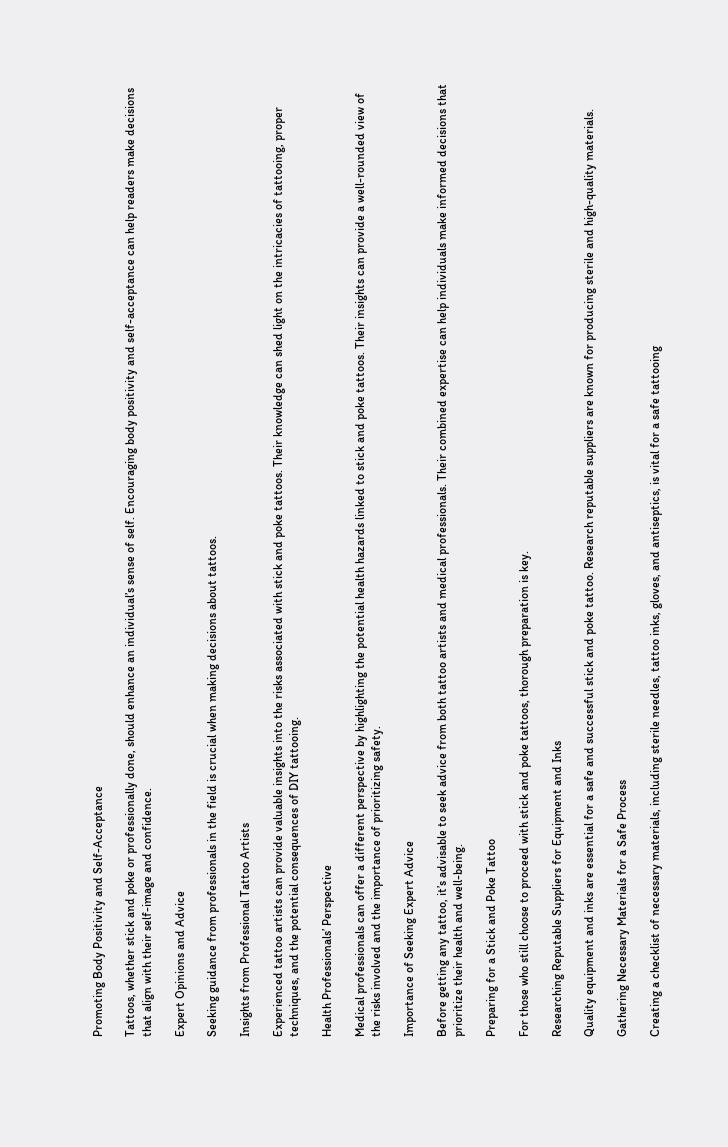Promoting Body Positivity and Self-Acceptance

Tattoos, whether stick and poke or professionally done, should enhance an individual’s sense of self. Encouraging body positivity and self-acceptance can help readers make decisions that align with their self-image and confidence.

Expert Opinions and Advice

Seeking guidance from professionals in the field is crucial when making decisions about tattoos.

Insights from Professional Tattoo Artists

Experienced tattoo artists can provide valuable insights into the risks associated with stick and poke tattoos. Their knowledge can shed light on the intricacies of tattooing, proper techniques, and the potential consequences of DIY tattooing.

Health Professionals’ Perspective

Medical professionals can offer a different perspective by highlighting the potential health hazards linked to stick and poke tattoos. Their insights can provide a well-rounded view of the risks involved and the importance of prioritizing safety.

Importance of Seeking Expert Advice

Before getting any tattoo, it’s advisable to seek advice from both tattoo artists and medical professionals. Their combined expertise can help individuals make informed decisions that prioritize their health and well-being.

Preparing for a Stick and Poke Tattoo

For those who still choose to proceed with stick and poke tattoos, thorough preparation is key.

Researching Reputable Suppliers for Equipment and Inks

Quality equipment and inks are essential for a safe and successful stick and poke tattoo. Research reputable suppliers are known for producing sterile and high-quality materials.

Gathering Necessary Materials for a Safe Process

Creating a checklist of necessary materials, including sterile needles, tattoo inks, gloves, and antiseptics, is vital for a safe tattooing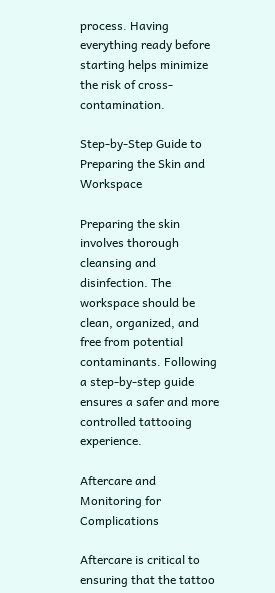process. Having everything ready before starting helps minimize the risk of cross-contamination.

Step-by-Step Guide to Preparing the Skin and Workspace

Preparing the skin involves thorough cleansing and disinfection. The workspace should be clean, organized, and free from potential contaminants. Following a step-by-step guide ensures a safer and more controlled tattooing experience.

Aftercare and Monitoring for Complications

Aftercare is critical to ensuring that the tattoo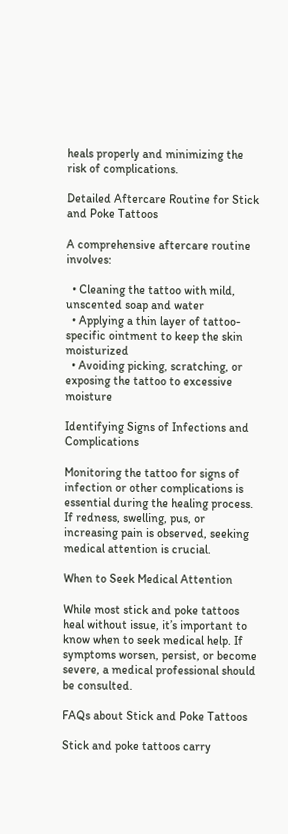heals properly and minimizing the risk of complications.

Detailed Aftercare Routine for Stick and Poke Tattoos

A comprehensive aftercare routine involves:

  • Cleaning the tattoo with mild, unscented soap and water
  • Applying a thin layer of tattoo-specific ointment to keep the skin moisturized
  • Avoiding picking, scratching, or exposing the tattoo to excessive moisture

Identifying Signs of Infections and Complications

Monitoring the tattoo for signs of infection or other complications is essential during the healing process. If redness, swelling, pus, or increasing pain is observed, seeking medical attention is crucial.

When to Seek Medical Attention

While most stick and poke tattoos heal without issue, it’s important to know when to seek medical help. If symptoms worsen, persist, or become severe, a medical professional should be consulted.

FAQs about Stick and Poke Tattoos

Stick and poke tattoos carry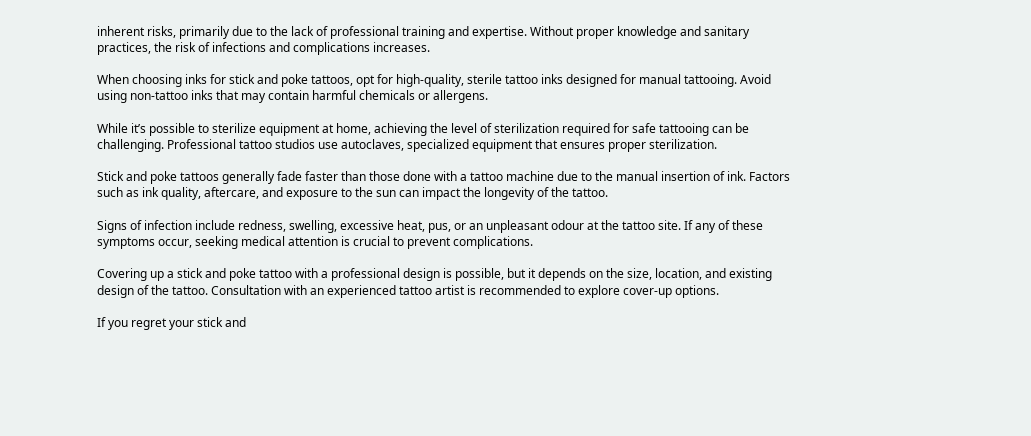inherent risks, primarily due to the lack of professional training and expertise. Without proper knowledge and sanitary practices, the risk of infections and complications increases.

When choosing inks for stick and poke tattoos, opt for high-quality, sterile tattoo inks designed for manual tattooing. Avoid using non-tattoo inks that may contain harmful chemicals or allergens.

While it’s possible to sterilize equipment at home, achieving the level of sterilization required for safe tattooing can be challenging. Professional tattoo studios use autoclaves, specialized equipment that ensures proper sterilization.

Stick and poke tattoos generally fade faster than those done with a tattoo machine due to the manual insertion of ink. Factors such as ink quality, aftercare, and exposure to the sun can impact the longevity of the tattoo.

Signs of infection include redness, swelling, excessive heat, pus, or an unpleasant odour at the tattoo site. If any of these symptoms occur, seeking medical attention is crucial to prevent complications.

Covering up a stick and poke tattoo with a professional design is possible, but it depends on the size, location, and existing design of the tattoo. Consultation with an experienced tattoo artist is recommended to explore cover-up options.

If you regret your stick and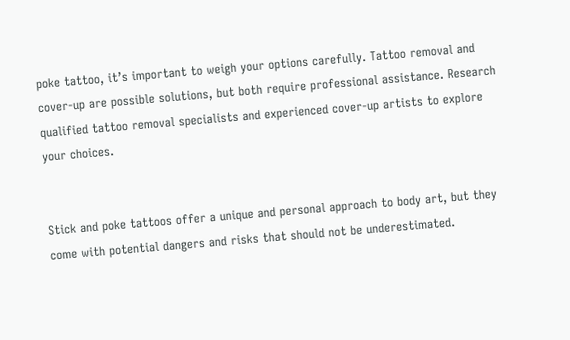poke tattoo, it’s important to weigh your options carefully. Tattoo removal and cover-up are possible solutions, but both require professional assistance. Research qualified tattoo removal specialists and experienced cover-up artists to explore your choices.


Stick and poke tattoos offer a unique and personal approach to body art, but they come with potential dangers and risks that should not be underestimated.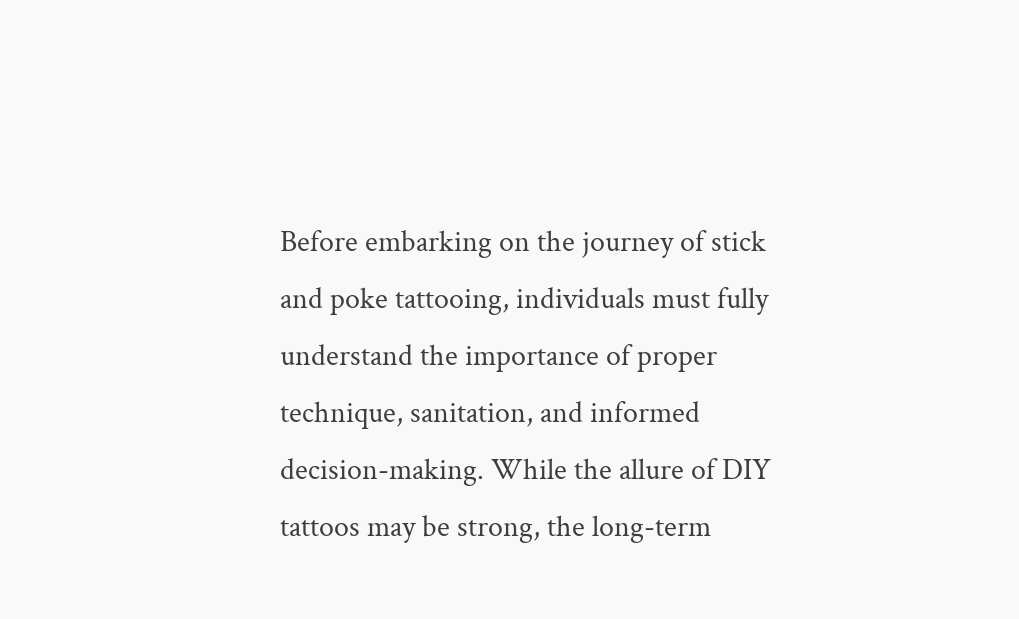Before embarking on the journey of stick and poke tattooing, individuals must fully understand the importance of proper technique, sanitation, and informed decision-making. While the allure of DIY tattoos may be strong, the long-term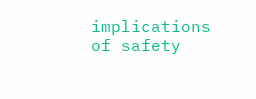implications of safety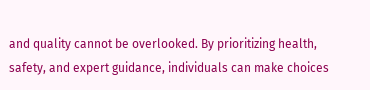and quality cannot be overlooked. By prioritizing health, safety, and expert guidance, individuals can make choices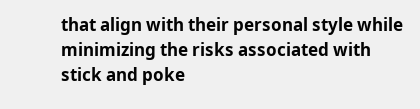that align with their personal style while minimizing the risks associated with stick and poke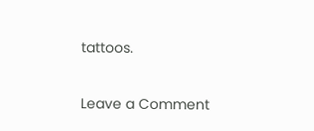tattoos.

Leave a Comment